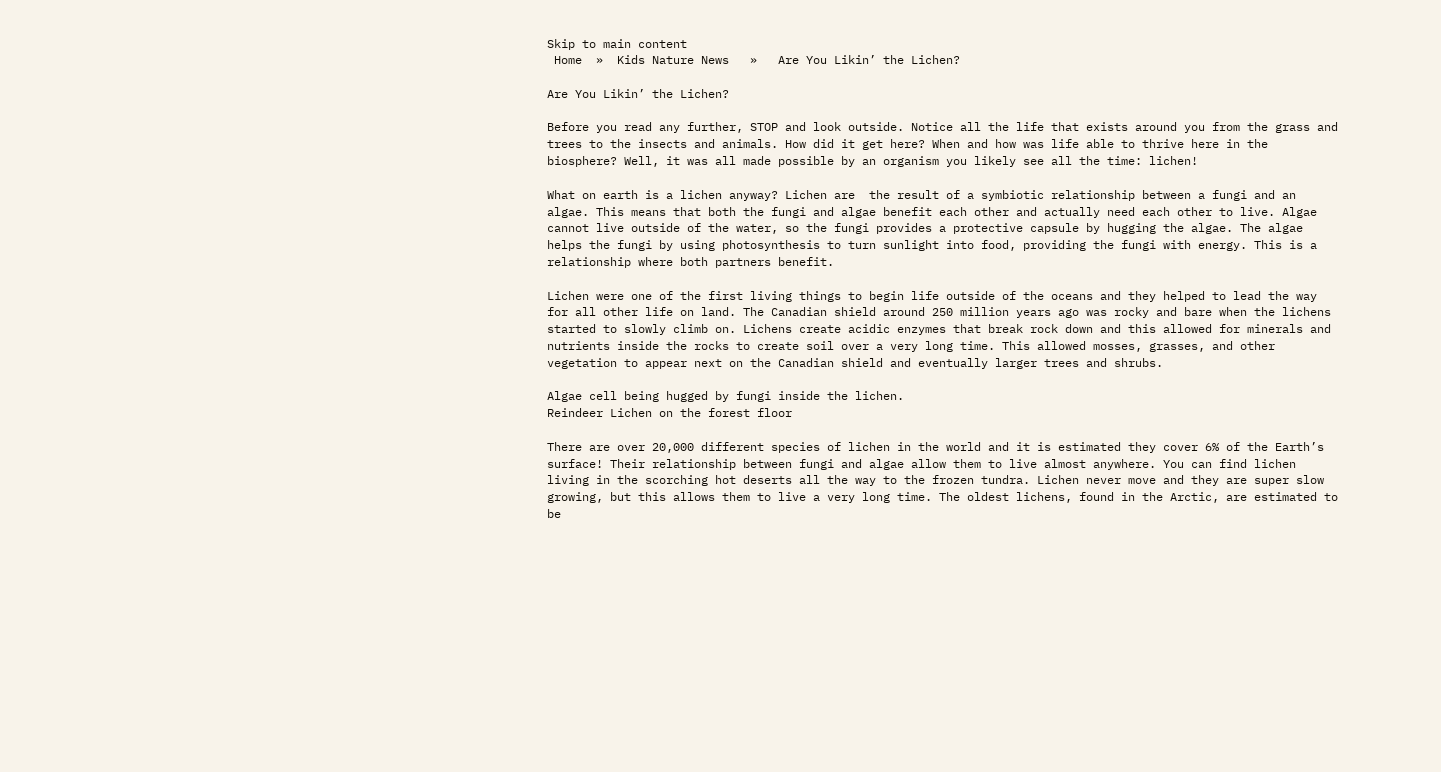Skip to main content
 Home  »  Kids Nature News   »   Are You Likin’ the Lichen?

Are You Likin’ the Lichen?

Before you read any further, STOP and look outside. Notice all the life that exists around you from the grass and trees to the insects and animals. How did it get here? When and how was life able to thrive here in the biosphere? Well, it was all made possible by an organism you likely see all the time: lichen!

What on earth is a lichen anyway? Lichen are  the result of a symbiotic relationship between a fungi and an algae. This means that both the fungi and algae benefit each other and actually need each other to live. Algae cannot live outside of the water, so the fungi provides a protective capsule by hugging the algae. The algae helps the fungi by using photosynthesis to turn sunlight into food, providing the fungi with energy. This is a relationship where both partners benefit.

Lichen were one of the first living things to begin life outside of the oceans and they helped to lead the way for all other life on land. The Canadian shield around 250 million years ago was rocky and bare when the lichens started to slowly climb on. Lichens create acidic enzymes that break rock down and this allowed for minerals and nutrients inside the rocks to create soil over a very long time. This allowed mosses, grasses, and other vegetation to appear next on the Canadian shield and eventually larger trees and shrubs.

Algae cell being hugged by fungi inside the lichen.
Reindeer Lichen on the forest floor

There are over 20,000 different species of lichen in the world and it is estimated they cover 6% of the Earth’s surface! Their relationship between fungi and algae allow them to live almost anywhere. You can find lichen living in the scorching hot deserts all the way to the frozen tundra. Lichen never move and they are super slow growing, but this allows them to live a very long time. The oldest lichens, found in the Arctic, are estimated to be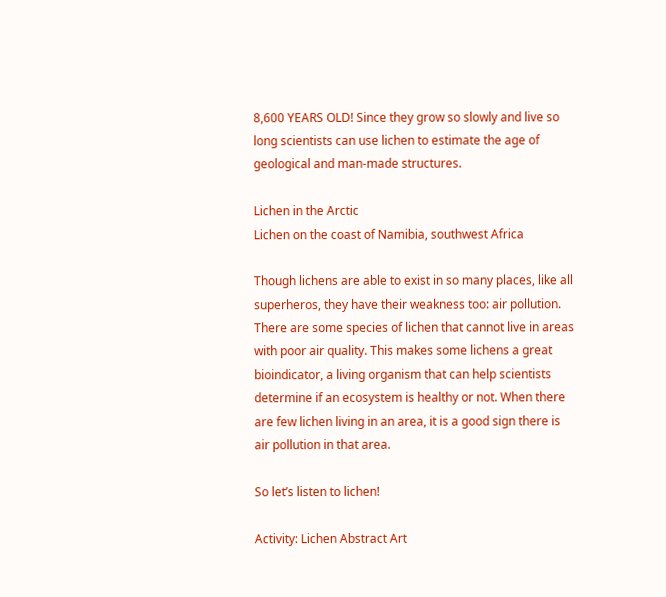8,600 YEARS OLD! Since they grow so slowly and live so long scientists can use lichen to estimate the age of geological and man-made structures.

Lichen in the Arctic
Lichen on the coast of Namibia, southwest Africa

Though lichens are able to exist in so many places, like all superheros, they have their weakness too: air pollution. There are some species of lichen that cannot live in areas with poor air quality. This makes some lichens a great bioindicator, a living organism that can help scientists determine if an ecosystem is healthy or not. When there are few lichen living in an area, it is a good sign there is air pollution in that area.

So let’s listen to lichen!

Activity: Lichen Abstract Art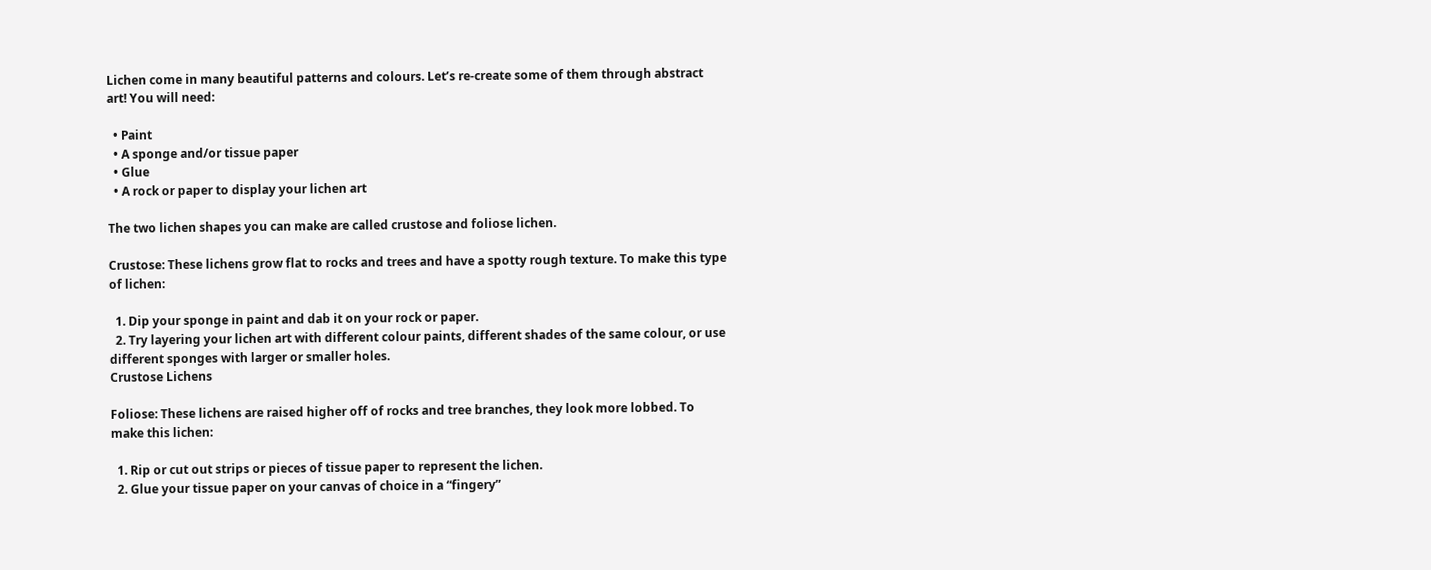Lichen come in many beautiful patterns and colours. Let’s re-create some of them through abstract art! You will need:

  • Paint
  • A sponge and/or tissue paper
  • Glue
  • A rock or paper to display your lichen art

The two lichen shapes you can make are called crustose and foliose lichen.

Crustose: These lichens grow flat to rocks and trees and have a spotty rough texture. To make this type of lichen:

  1. Dip your sponge in paint and dab it on your rock or paper.
  2. Try layering your lichen art with different colour paints, different shades of the same colour, or use different sponges with larger or smaller holes.
Crustose Lichens

Foliose: These lichens are raised higher off of rocks and tree branches, they look more lobbed. To make this lichen:

  1. Rip or cut out strips or pieces of tissue paper to represent the lichen.
  2. Glue your tissue paper on your canvas of choice in a “fingery”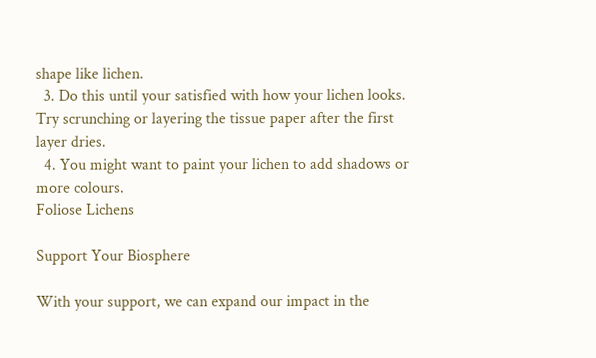shape like lichen.
  3. Do this until your satisfied with how your lichen looks. Try scrunching or layering the tissue paper after the first layer dries.
  4. You might want to paint your lichen to add shadows or more colours.
Foliose Lichens

Support Your Biosphere

With your support, we can expand our impact in the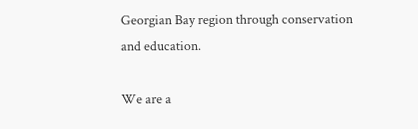Georgian Bay region through conservation and education.

We are a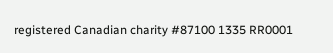registered Canadian charity #87100 1335 RR0001